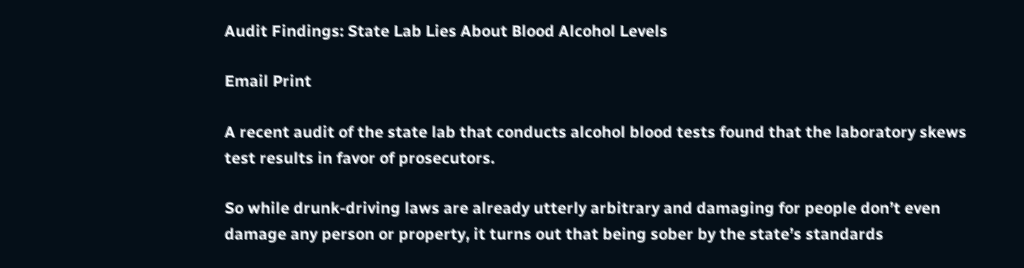Audit Findings: State Lab Lies About Blood Alcohol Levels

Email Print

A recent audit of the state lab that conducts alcohol blood tests found that the laboratory skews test results in favor of prosecutors.

So while drunk-driving laws are already utterly arbitrary and damaging for people don’t even damage any person or property, it turns out that being sober by the state’s standards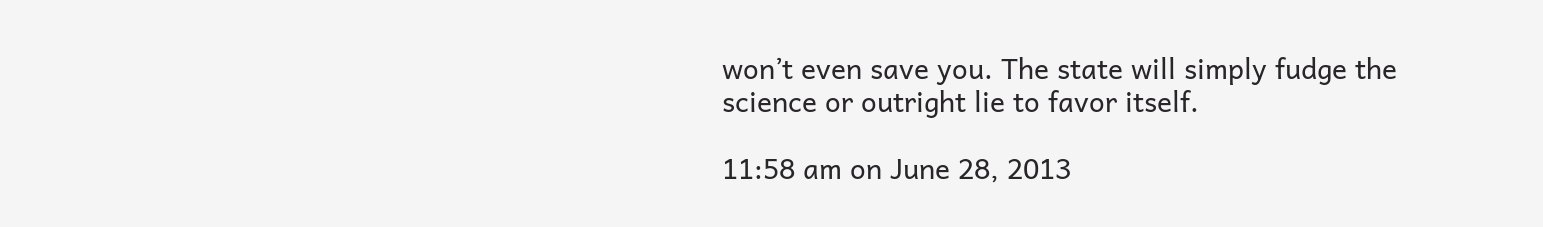won’t even save you. The state will simply fudge the science or outright lie to favor itself.

11:58 am on June 28, 2013